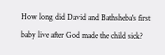How long did David and Bathsheba's first baby live after God made the child sick?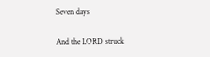Seven days

And the LORD struck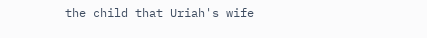the child that Uriah's wife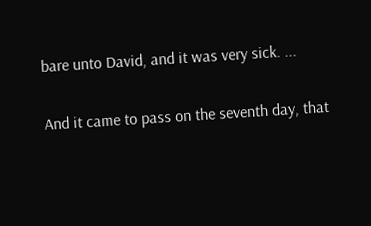bare unto David, and it was very sick. ...

And it came to pass on the seventh day, that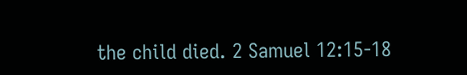the child died. 2 Samuel 12:15-18